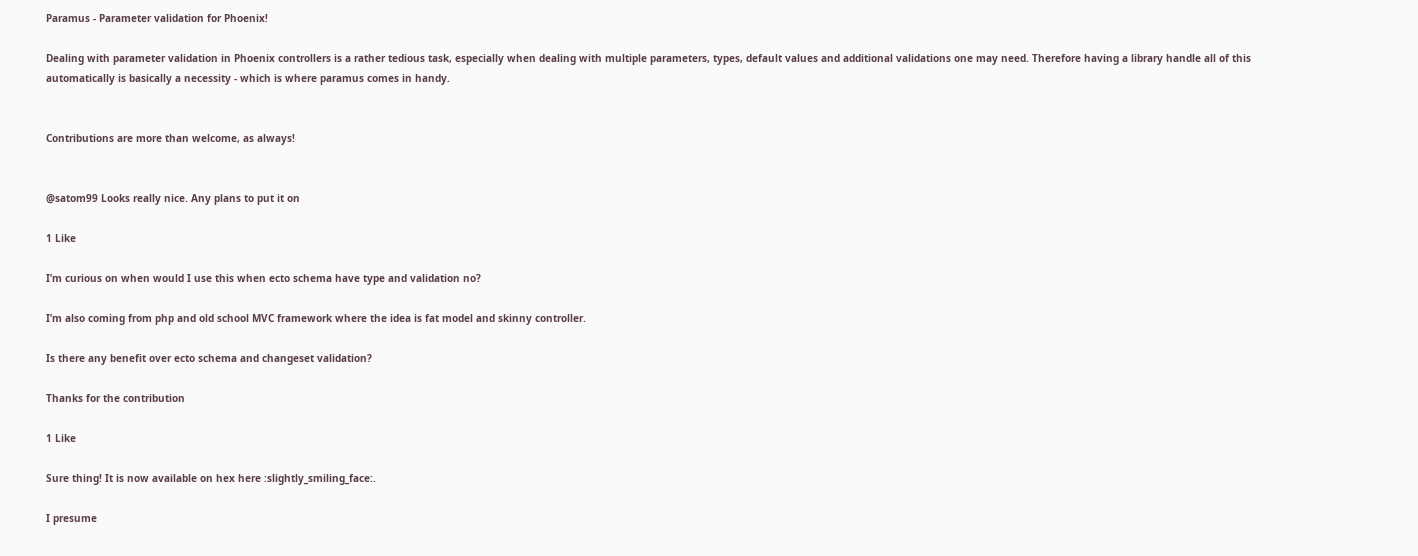Paramus - Parameter validation for Phoenix!

Dealing with parameter validation in Phoenix controllers is a rather tedious task, especially when dealing with multiple parameters, types, default values and additional validations one may need. Therefore having a library handle all of this automatically is basically a necessity - which is where paramus comes in handy.


Contributions are more than welcome, as always!


@satom99 Looks really nice. Any plans to put it on

1 Like

I’m curious on when would I use this when ecto schema have type and validation no?

I’m also coming from php and old school MVC framework where the idea is fat model and skinny controller.

Is there any benefit over ecto schema and changeset validation?

Thanks for the contribution

1 Like

Sure thing! It is now available on hex here :slightly_smiling_face:.

I presume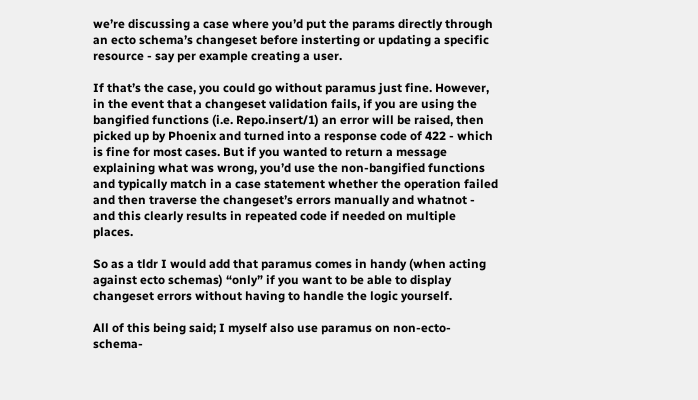we’re discussing a case where you’d put the params directly through an ecto schema’s changeset before insterting or updating a specific resource - say per example creating a user.

If that’s the case, you could go without paramus just fine. However, in the event that a changeset validation fails, if you are using the bangified functions (i.e. Repo.insert/1) an error will be raised, then picked up by Phoenix and turned into a response code of 422 - which is fine for most cases. But if you wanted to return a message explaining what was wrong, you’d use the non-bangified functions and typically match in a case statement whether the operation failed and then traverse the changeset’s errors manually and whatnot - and this clearly results in repeated code if needed on multiple places.

So as a tldr I would add that paramus comes in handy (when acting against ecto schemas) “only” if you want to be able to display changeset errors without having to handle the logic yourself.

All of this being said; I myself also use paramus on non-ecto-schema-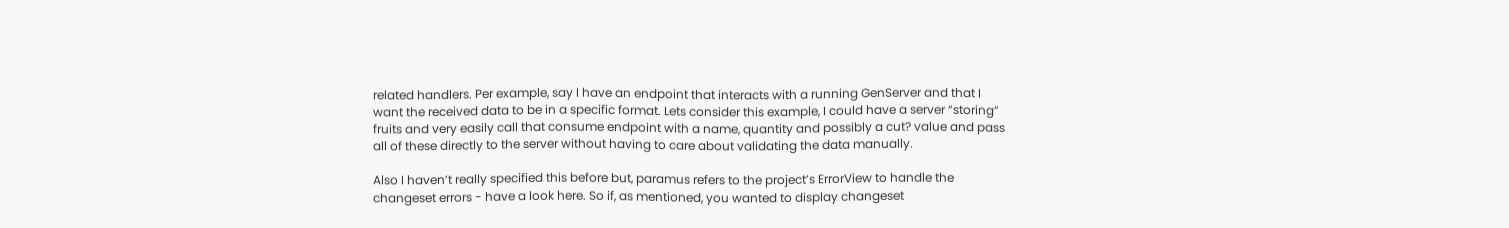related handlers. Per example, say I have an endpoint that interacts with a running GenServer and that I want the received data to be in a specific format. Lets consider this example, I could have a server “storing” fruits and very easily call that consume endpoint with a name, quantity and possibly a cut? value and pass all of these directly to the server without having to care about validating the data manually.

Also I haven’t really specified this before but, paramus refers to the project’s ErrorView to handle the changeset errors - have a look here. So if, as mentioned, you wanted to display changeset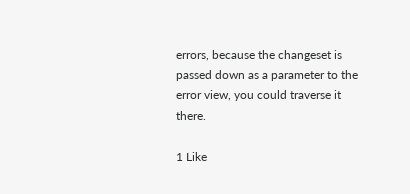errors, because the changeset is passed down as a parameter to the error view, you could traverse it there.

1 Like